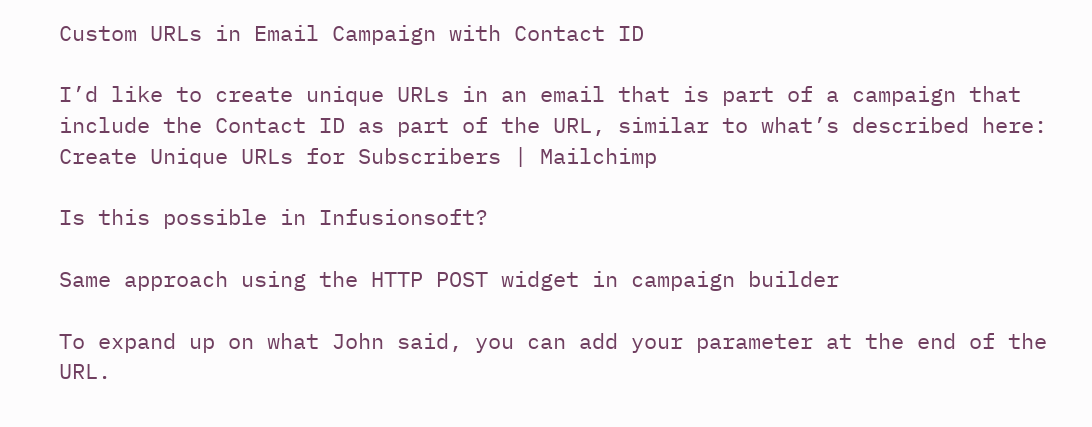Custom URLs in Email Campaign with Contact ID

I’d like to create unique URLs in an email that is part of a campaign that include the Contact ID as part of the URL, similar to what’s described here: Create Unique URLs for Subscribers | Mailchimp

Is this possible in Infusionsoft?

Same approach using the HTTP POST widget in campaign builder

To expand up on what John said, you can add your parameter at the end of the URL.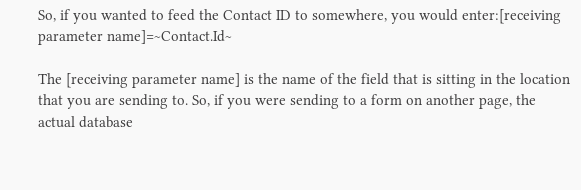So, if you wanted to feed the Contact ID to somewhere, you would enter:[receiving parameter name]=~Contact.Id~

The [receiving parameter name] is the name of the field that is sitting in the location that you are sending to. So, if you were sending to a form on another page, the actual database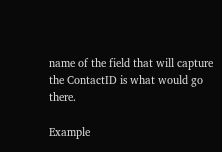name of the field that will capture the ContactID is what would go there.

Example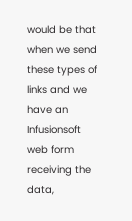would be that when we send these types of links and we have an Infusionsoft web form receiving the data,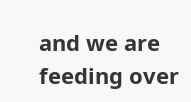and we are feeding over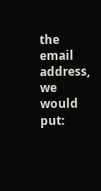the email address, we would put: